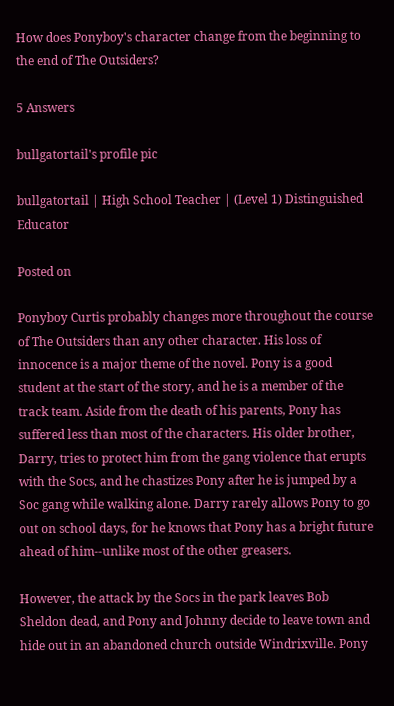How does Ponyboy's character change from the beginning to the end of The Outsiders?

5 Answers

bullgatortail's profile pic

bullgatortail | High School Teacher | (Level 1) Distinguished Educator

Posted on

Ponyboy Curtis probably changes more throughout the course of The Outsiders than any other character. His loss of innocence is a major theme of the novel. Pony is a good student at the start of the story, and he is a member of the track team. Aside from the death of his parents, Pony has suffered less than most of the characters. His older brother, Darry, tries to protect him from the gang violence that erupts with the Socs, and he chastizes Pony after he is jumped by a Soc gang while walking alone. Darry rarely allows Pony to go out on school days, for he knows that Pony has a bright future ahead of him--unlike most of the other greasers.

However, the attack by the Socs in the park leaves Bob Sheldon dead, and Pony and Johnny decide to leave town and hide out in an abandoned church outside Windrixville. Pony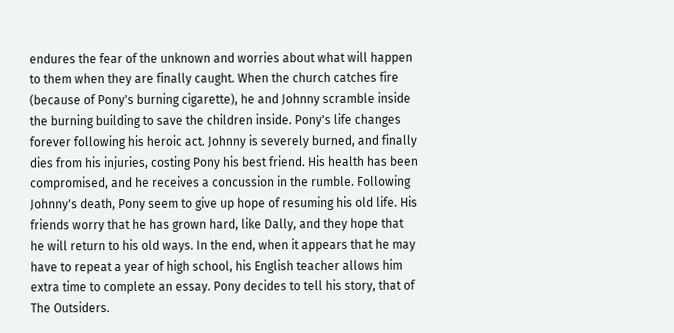endures the fear of the unknown and worries about what will happen to them when they are finally caught. When the church catches fire (because of Pony's burning cigarette), he and Johnny scramble inside the burning building to save the children inside. Pony's life changes forever following his heroic act. Johnny is severely burned, and finally dies from his injuries, costing Pony his best friend. His health has been compromised, and he receives a concussion in the rumble. Following Johnny's death, Pony seem to give up hope of resuming his old life. His friends worry that he has grown hard, like Dally, and they hope that he will return to his old ways. In the end, when it appears that he may have to repeat a year of high school, his English teacher allows him extra time to complete an essay. Pony decides to tell his story, that of The Outsiders.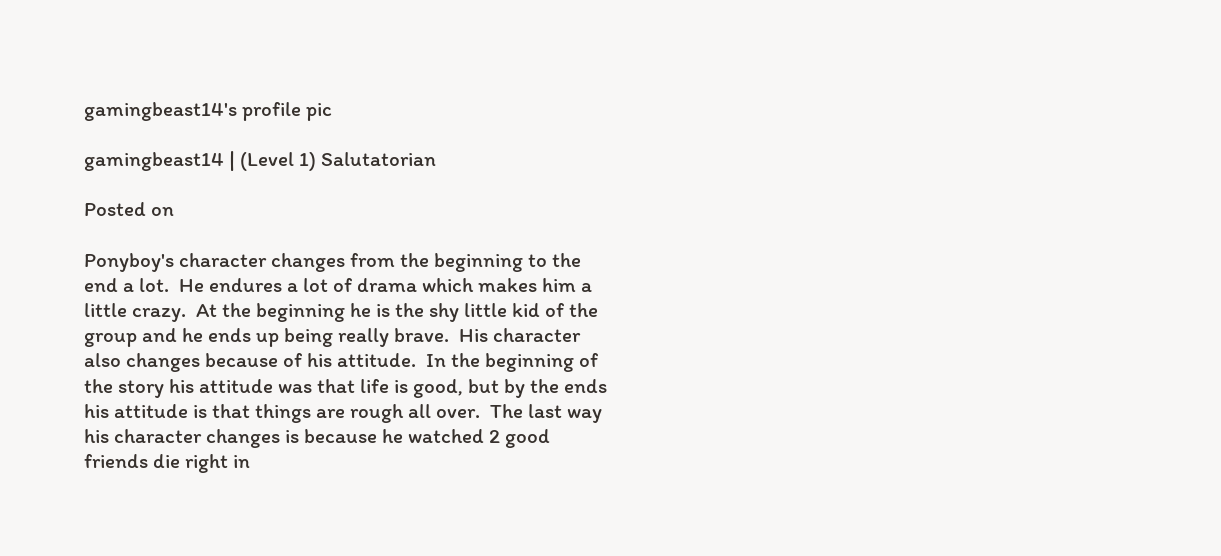gamingbeast14's profile pic

gamingbeast14 | (Level 1) Salutatorian

Posted on

Ponyboy's character changes from the beginning to the end a lot.  He endures a lot of drama which makes him a little crazy.  At the beginning he is the shy little kid of the group and he ends up being really brave.  His character also changes because of his attitude.  In the beginning of the story his attitude was that life is good, but by the ends his attitude is that things are rough all over.  The last way his character changes is because he watched 2 good friends die right in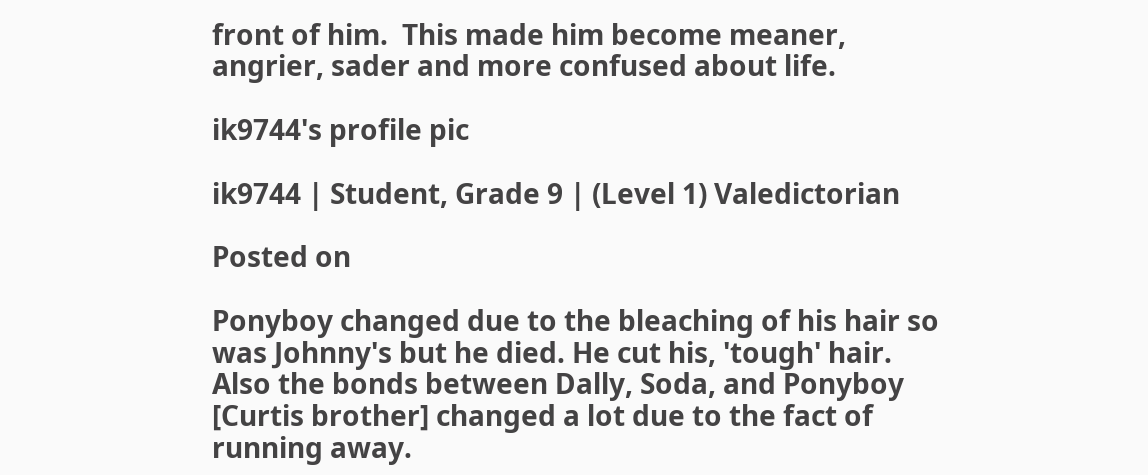front of him.  This made him become meaner, angrier, sader and more confused about life.

ik9744's profile pic

ik9744 | Student, Grade 9 | (Level 1) Valedictorian

Posted on

Ponyboy changed due to the bleaching of his hair so was Johnny's but he died. He cut his, 'tough' hair. Also the bonds between Dally, Soda, and Ponyboy [Curtis brother] changed a lot due to the fact of running away.